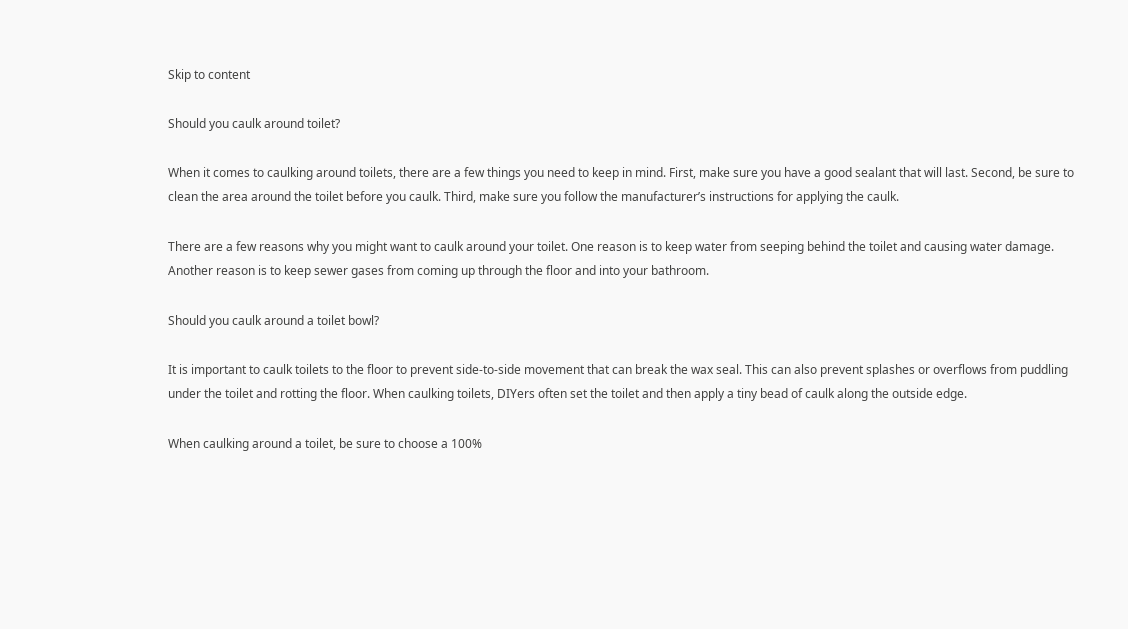Skip to content

Should you caulk around toilet?

When it comes to caulking around toilets, there are a few things you need to keep in mind. First, make sure you have a good sealant that will last. Second, be sure to clean the area around the toilet before you caulk. Third, make sure you follow the manufacturer’s instructions for applying the caulk.

There are a few reasons why you might want to caulk around your toilet. One reason is to keep water from seeping behind the toilet and causing water damage. Another reason is to keep sewer gases from coming up through the floor and into your bathroom.

Should you caulk around a toilet bowl?

It is important to caulk toilets to the floor to prevent side-to-side movement that can break the wax seal. This can also prevent splashes or overflows from puddling under the toilet and rotting the floor. When caulking toilets, DIYers often set the toilet and then apply a tiny bead of caulk along the outside edge.

When caulking around a toilet, be sure to choose a 100%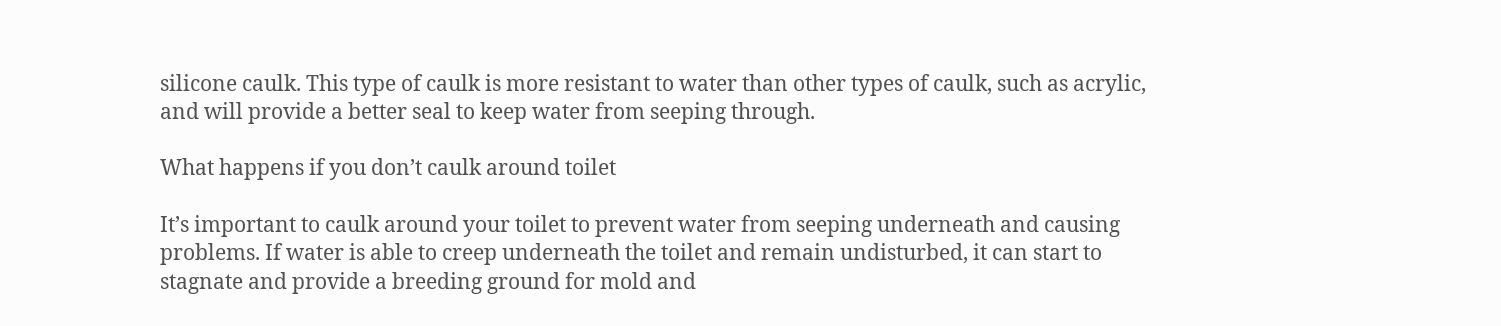silicone caulk. This type of caulk is more resistant to water than other types of caulk, such as acrylic, and will provide a better seal to keep water from seeping through.

What happens if you don’t caulk around toilet

It’s important to caulk around your toilet to prevent water from seeping underneath and causing problems. If water is able to creep underneath the toilet and remain undisturbed, it can start to stagnate and provide a breeding ground for mold and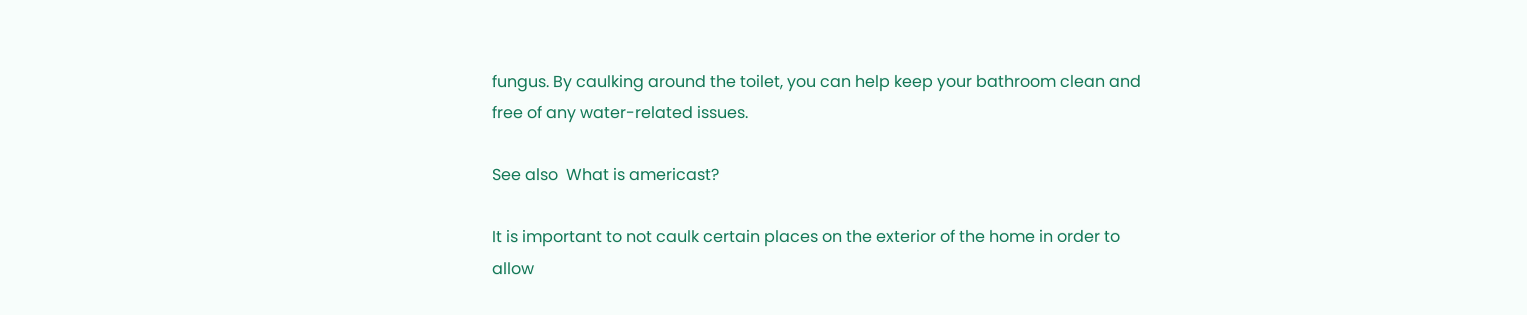fungus. By caulking around the toilet, you can help keep your bathroom clean and free of any water-related issues.

See also  What is americast?

It is important to not caulk certain places on the exterior of the home in order to allow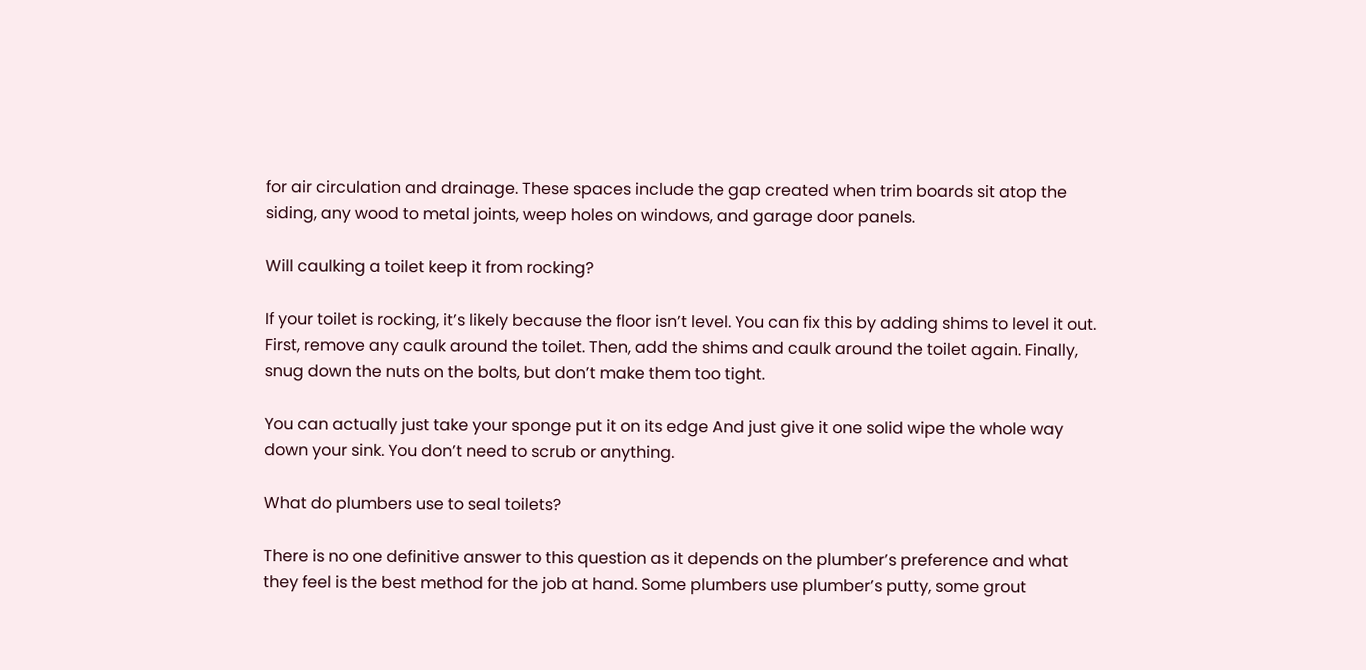for air circulation and drainage. These spaces include the gap created when trim boards sit atop the siding, any wood to metal joints, weep holes on windows, and garage door panels.

Will caulking a toilet keep it from rocking?

If your toilet is rocking, it’s likely because the floor isn’t level. You can fix this by adding shims to level it out. First, remove any caulk around the toilet. Then, add the shims and caulk around the toilet again. Finally, snug down the nuts on the bolts, but don’t make them too tight.

You can actually just take your sponge put it on its edge And just give it one solid wipe the whole way down your sink. You don’t need to scrub or anything.

What do plumbers use to seal toilets?

There is no one definitive answer to this question as it depends on the plumber’s preference and what they feel is the best method for the job at hand. Some plumbers use plumber’s putty, some grout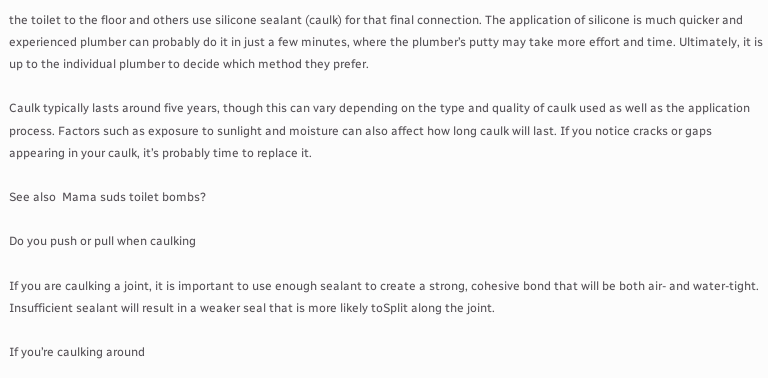the toilet to the floor and others use silicone sealant (caulk) for that final connection. The application of silicone is much quicker and experienced plumber can probably do it in just a few minutes, where the plumber’s putty may take more effort and time. Ultimately, it is up to the individual plumber to decide which method they prefer.

Caulk typically lasts around five years, though this can vary depending on the type and quality of caulk used as well as the application process. Factors such as exposure to sunlight and moisture can also affect how long caulk will last. If you notice cracks or gaps appearing in your caulk, it’s probably time to replace it.

See also  Mama suds toilet bombs?

Do you push or pull when caulking

If you are caulking a joint, it is important to use enough sealant to create a strong, cohesive bond that will be both air- and water-tight. Insufficient sealant will result in a weaker seal that is more likely toSplit along the joint.

If you’re caulking around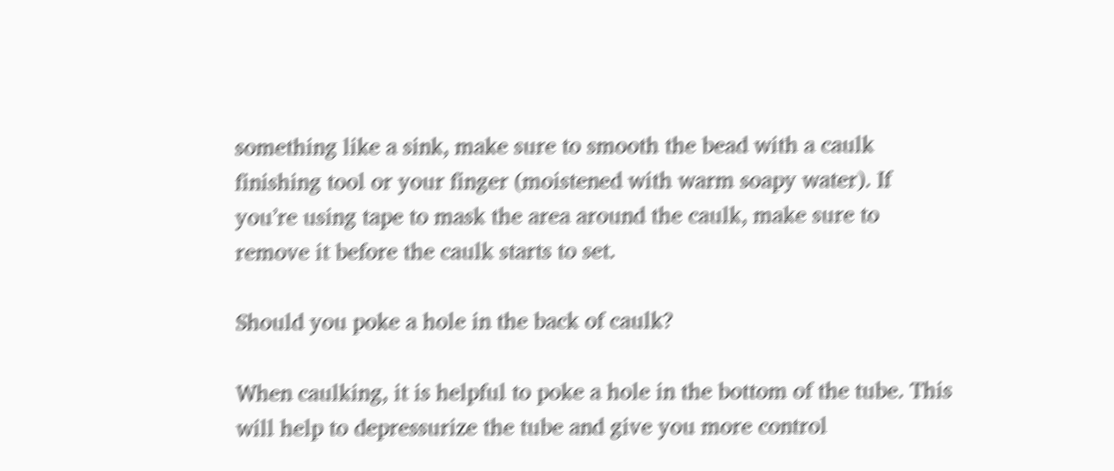something like a sink, make sure to smooth the bead with a caulk finishing tool or your finger (moistened with warm soapy water). If you’re using tape to mask the area around the caulk, make sure to remove it before the caulk starts to set.

Should you poke a hole in the back of caulk?

When caulking, it is helpful to poke a hole in the bottom of the tube. This will help to depressurize the tube and give you more control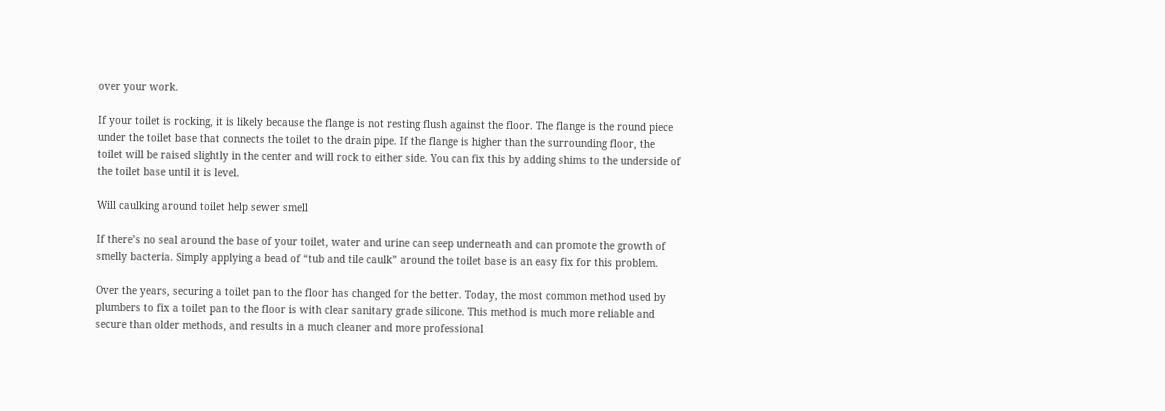over your work.

If your toilet is rocking, it is likely because the flange is not resting flush against the floor. The flange is the round piece under the toilet base that connects the toilet to the drain pipe. If the flange is higher than the surrounding floor, the toilet will be raised slightly in the center and will rock to either side. You can fix this by adding shims to the underside of the toilet base until it is level.

Will caulking around toilet help sewer smell

If there’s no seal around the base of your toilet, water and urine can seep underneath and can promote the growth of smelly bacteria. Simply applying a bead of “tub and tile caulk” around the toilet base is an easy fix for this problem.

Over the years, securing a toilet pan to the floor has changed for the better. Today, the most common method used by plumbers to fix a toilet pan to the floor is with clear sanitary grade silicone. This method is much more reliable and secure than older methods, and results in a much cleaner and more professional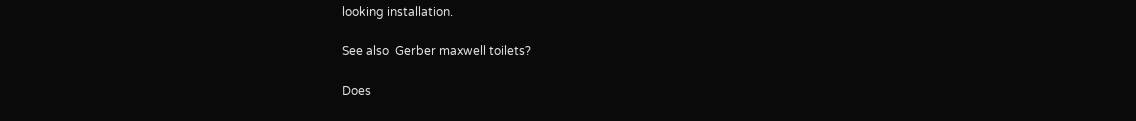looking installation.

See also  Gerber maxwell toilets?

Does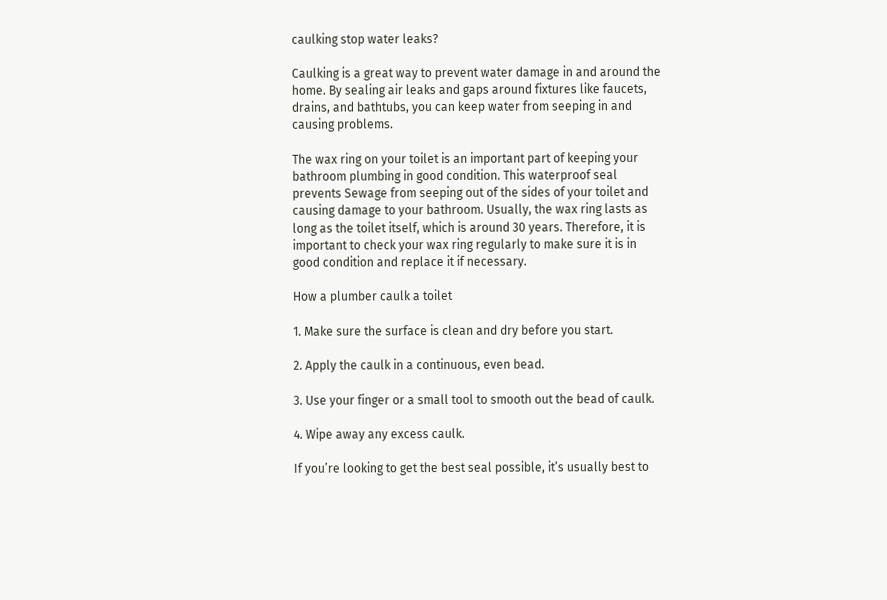caulking stop water leaks?

Caulking is a great way to prevent water damage in and around the home. By sealing air leaks and gaps around fixtures like faucets, drains, and bathtubs, you can keep water from seeping in and causing problems.

The wax ring on your toilet is an important part of keeping your bathroom plumbing in good condition. This waterproof seal prevents Sewage from seeping out of the sides of your toilet and causing damage to your bathroom. Usually, the wax ring lasts as long as the toilet itself, which is around 30 years. Therefore, it is important to check your wax ring regularly to make sure it is in good condition and replace it if necessary.

How a plumber caulk a toilet

1. Make sure the surface is clean and dry before you start.

2. Apply the caulk in a continuous, even bead.

3. Use your finger or a small tool to smooth out the bead of caulk.

4. Wipe away any excess caulk.

If you’re looking to get the best seal possible, it’s usually best to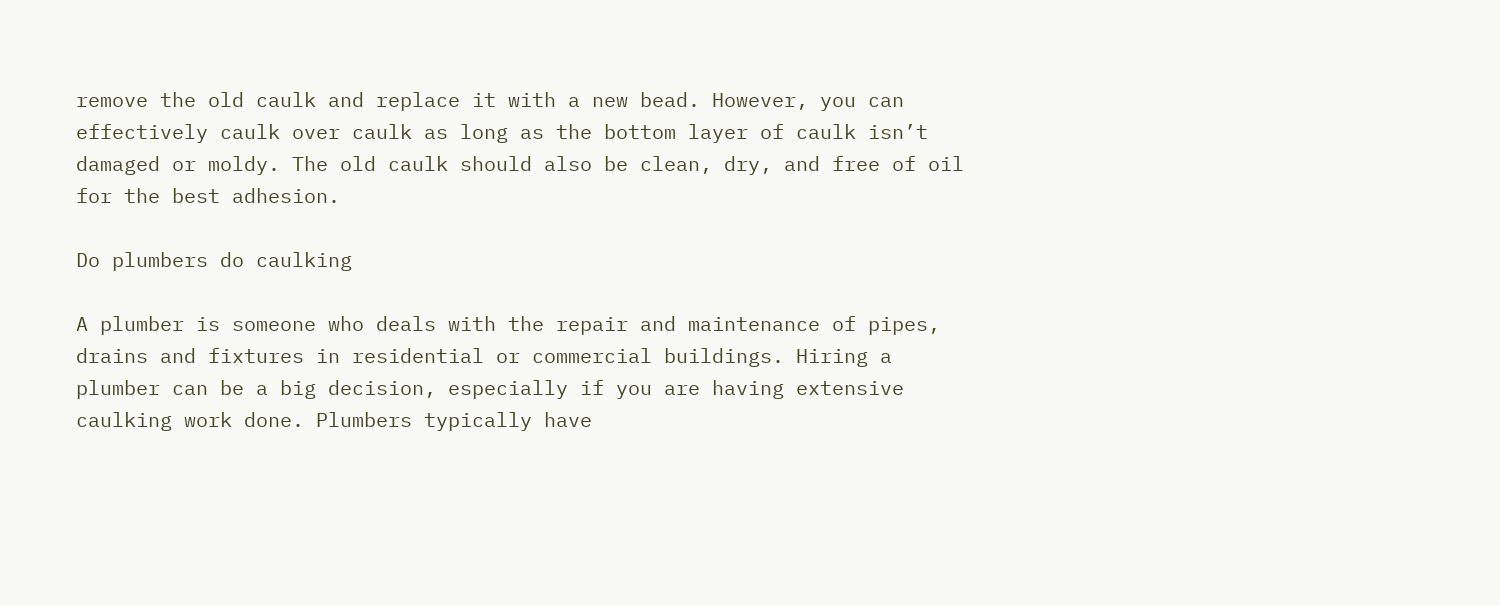remove the old caulk and replace it with a new bead. However, you can effectively caulk over caulk as long as the bottom layer of caulk isn’t damaged or moldy. The old caulk should also be clean, dry, and free of oil for the best adhesion.

Do plumbers do caulking

A plumber is someone who deals with the repair and maintenance of pipes, drains and fixtures in residential or commercial buildings. Hiring a plumber can be a big decision, especially if you are having extensive caulking work done. Plumbers typically have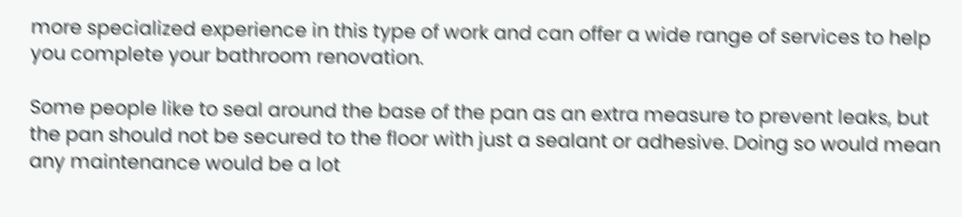more specialized experience in this type of work and can offer a wide range of services to help you complete your bathroom renovation.

Some people like to seal around the base of the pan as an extra measure to prevent leaks, but the pan should not be secured to the floor with just a sealant or adhesive. Doing so would mean any maintenance would be a lot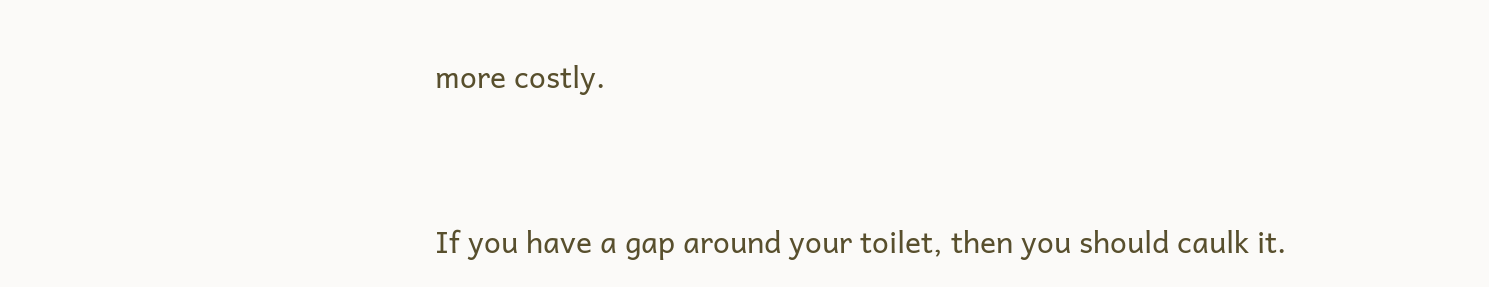more costly.


If you have a gap around your toilet, then you should caulk it.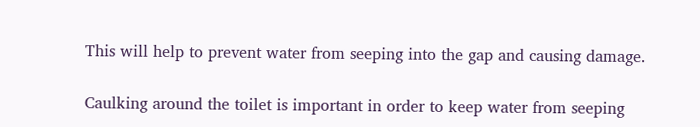This will help to prevent water from seeping into the gap and causing damage.

Caulking around the toilet is important in order to keep water from seeping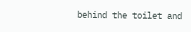behind the toilet and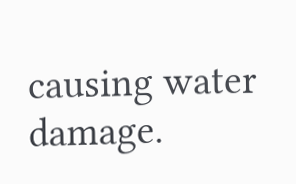causing water damage.